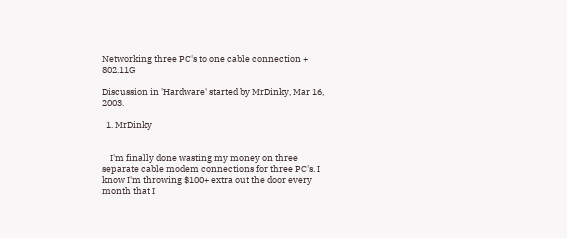Networking three PC's to one cable connection + 802.11G

Discussion in 'Hardware' started by MrDinky, Mar 16, 2003.

  1. MrDinky


    I'm finally done wasting my money on three separate cable modem connections for three PC's. I know I'm throwing $100+ extra out the door every month that I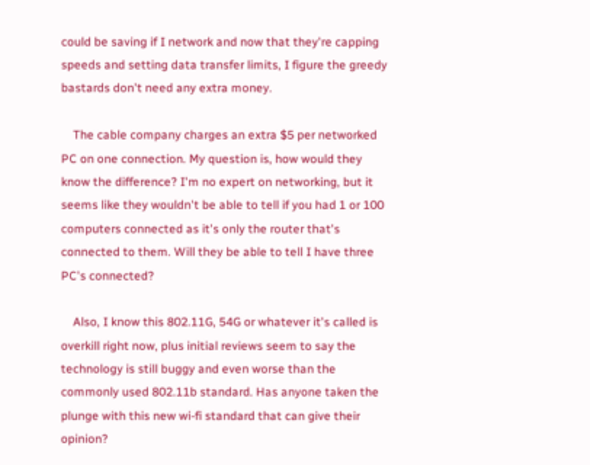could be saving if I network and now that they're capping speeds and setting data transfer limits, I figure the greedy bastards don't need any extra money.

    The cable company charges an extra $5 per networked PC on one connection. My question is, how would they know the difference? I'm no expert on networking, but it seems like they wouldn't be able to tell if you had 1 or 100 computers connected as it's only the router that's connected to them. Will they be able to tell I have three PC's connected?

    Also, I know this 802.11G, 54G or whatever it's called is overkill right now, plus initial reviews seem to say the technology is still buggy and even worse than the commonly used 802.11b standard. Has anyone taken the plunge with this new wi-fi standard that can give their opinion?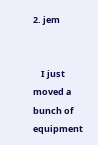2. jem


    I just moved a bunch of equipment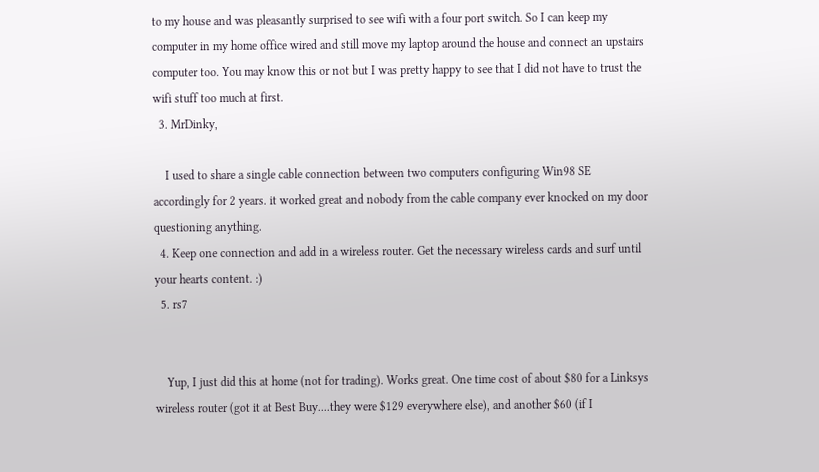to my house and was pleasantly surprised to see wifi with a four port switch. So I can keep my computer in my home office wired and still move my laptop around the house and connect an upstairs computer too. You may know this or not but I was pretty happy to see that I did not have to trust the wifi stuff too much at first.
  3. MrDinky,

    I used to share a single cable connection between two computers configuring Win98 SE accordingly for 2 years. it worked great and nobody from the cable company ever knocked on my door questioning anything.
  4. Keep one connection and add in a wireless router. Get the necessary wireless cards and surf until your hearts content. :)
  5. rs7


    Yup, I just did this at home (not for trading). Works great. One time cost of about $80 for a Linksys wireless router (got it at Best Buy....they were $129 everywhere else), and another $60 (if I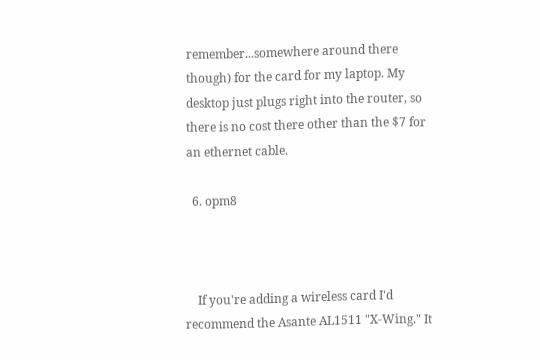remember...somewhere around there though) for the card for my laptop. My desktop just plugs right into the router, so there is no cost there other than the $7 for an ethernet cable.

  6. opm8



    If you're adding a wireless card I'd recommend the Asante AL1511 "X-Wing." It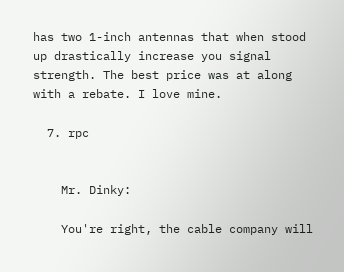has two 1-inch antennas that when stood up drastically increase you signal strength. The best price was at along with a rebate. I love mine.

  7. rpc


    Mr. Dinky:

    You're right, the cable company will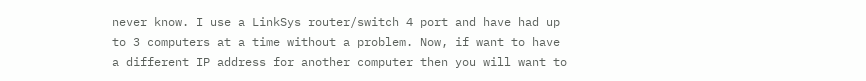never know. I use a LinkSys router/switch 4 port and have had up to 3 computers at a time without a problem. Now, if want to have a different IP address for another computer then you will want to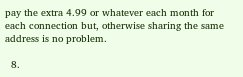pay the extra 4.99 or whatever each month for each connection but, otherwise sharing the same address is no problem.

  8.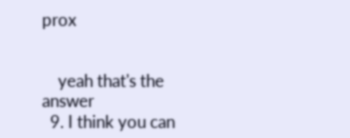prox


    yeah that's the answer
  9. I think you can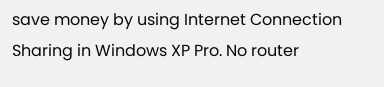save money by using Internet Connection Sharing in Windows XP Pro. No router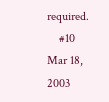required.
    #10     Mar 18, 2003